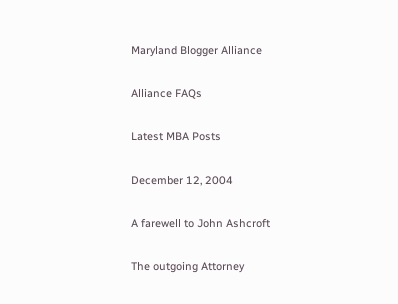Maryland Blogger Alliance

Alliance FAQs

Latest MBA Posts

December 12, 2004

A farewell to John Ashcroft

The outgoing Attorney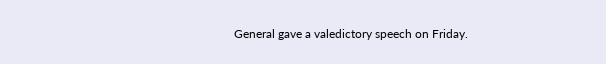General gave a valedictory speech on Friday.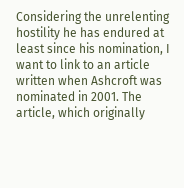Considering the unrelenting hostility he has endured at least since his nomination, I want to link to an article written when Ashcroft was nominated in 2001. The article, which originally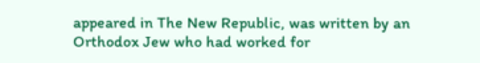appeared in The New Republic, was written by an Orthodox Jew who had worked for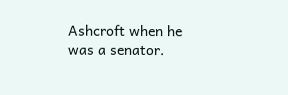Ashcroft when he was a senator.